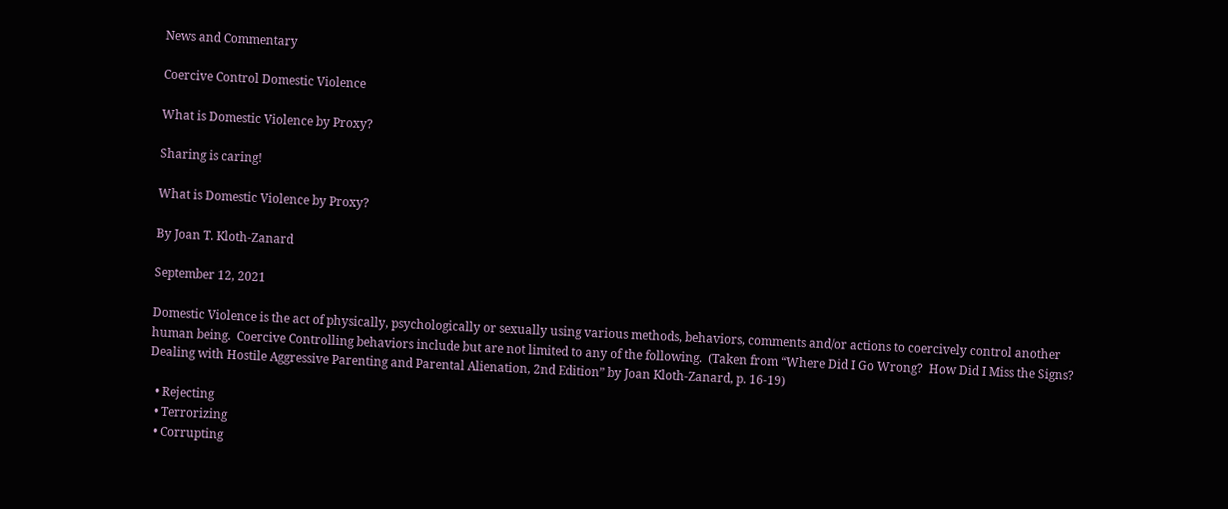News and Commentary

Coercive Control Domestic Violence

What is Domestic Violence by Proxy?

Sharing is caring!

What is Domestic Violence by Proxy?

By Joan T. Kloth-Zanard

September 12, 2021

Domestic Violence is the act of physically, psychologically or sexually using various methods, behaviors, comments and/or actions to coercively control another human being.  Coercive Controlling behaviors include but are not limited to any of the following.  (Taken from “Where Did I Go Wrong?  How Did I Miss the Signs? Dealing with Hostile Aggressive Parenting and Parental Alienation, 2nd Edition” by Joan Kloth-Zanard, p. 16-19)

  • Rejecting
  • Terrorizing
  • Corrupting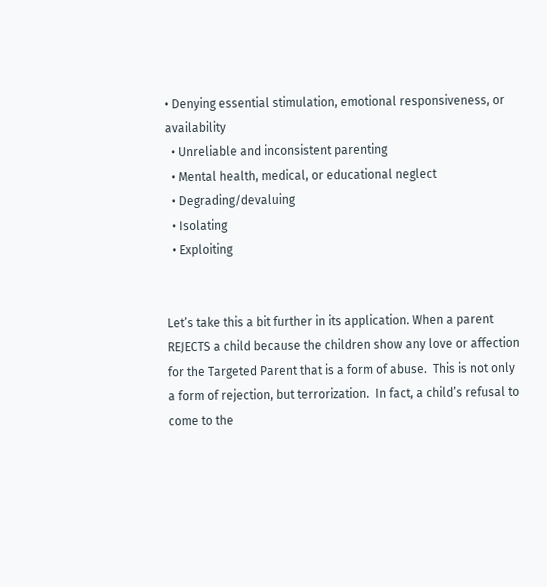• Denying essential stimulation, emotional responsiveness, or availability
  • Unreliable and inconsistent parenting
  • Mental health, medical, or educational neglect
  • Degrading/devaluing
  • Isolating
  • Exploiting


Let’s take this a bit further in its application. When a parent REJECTS a child because the children show any love or affection for the Targeted Parent that is a form of abuse.  This is not only a form of rejection, but terrorization.  In fact, a child’s refusal to come to the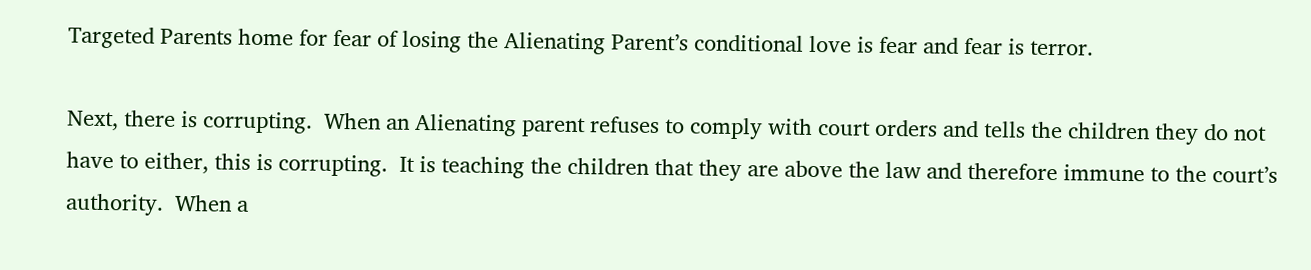Targeted Parents home for fear of losing the Alienating Parent’s conditional love is fear and fear is terror.

Next, there is corrupting.  When an Alienating parent refuses to comply with court orders and tells the children they do not have to either, this is corrupting.  It is teaching the children that they are above the law and therefore immune to the court’s authority.  When a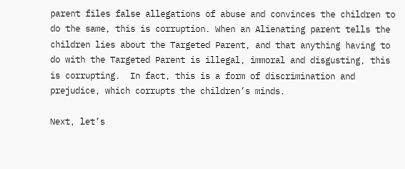parent files false allegations of abuse and convinces the children to do the same, this is corruption. When an Alienating parent tells the children lies about the Targeted Parent, and that anything having to do with the Targeted Parent is illegal, immoral and disgusting, this is corrupting.  In fact, this is a form of discrimination and prejudice, which corrupts the children’s minds.

Next, let’s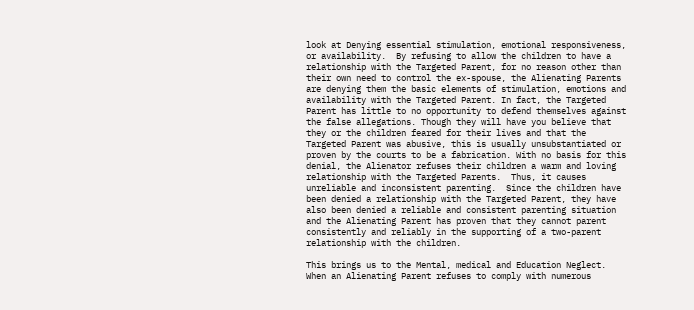look at Denying essential stimulation, emotional responsiveness, or availability.  By refusing to allow the children to have a relationship with the Targeted Parent, for no reason other than their own need to control the ex-spouse, the Alienating Parents are denying them the basic elements of stimulation, emotions and availability with the Targeted Parent. In fact, the Targeted Parent has little to no opportunity to defend themselves against the false allegations. Though they will have you believe that they or the children feared for their lives and that the Targeted Parent was abusive, this is usually unsubstantiated or proven by the courts to be a fabrication. With no basis for this denial, the Alienator refuses their children a warm and loving relationship with the Targeted Parents.  Thus, it causes unreliable and inconsistent parenting.  Since the children have been denied a relationship with the Targeted Parent, they have also been denied a reliable and consistent parenting situation and the Alienating Parent has proven that they cannot parent consistently and reliably in the supporting of a two-parent relationship with the children.

This brings us to the Mental, medical and Education Neglect.  When an Alienating Parent refuses to comply with numerous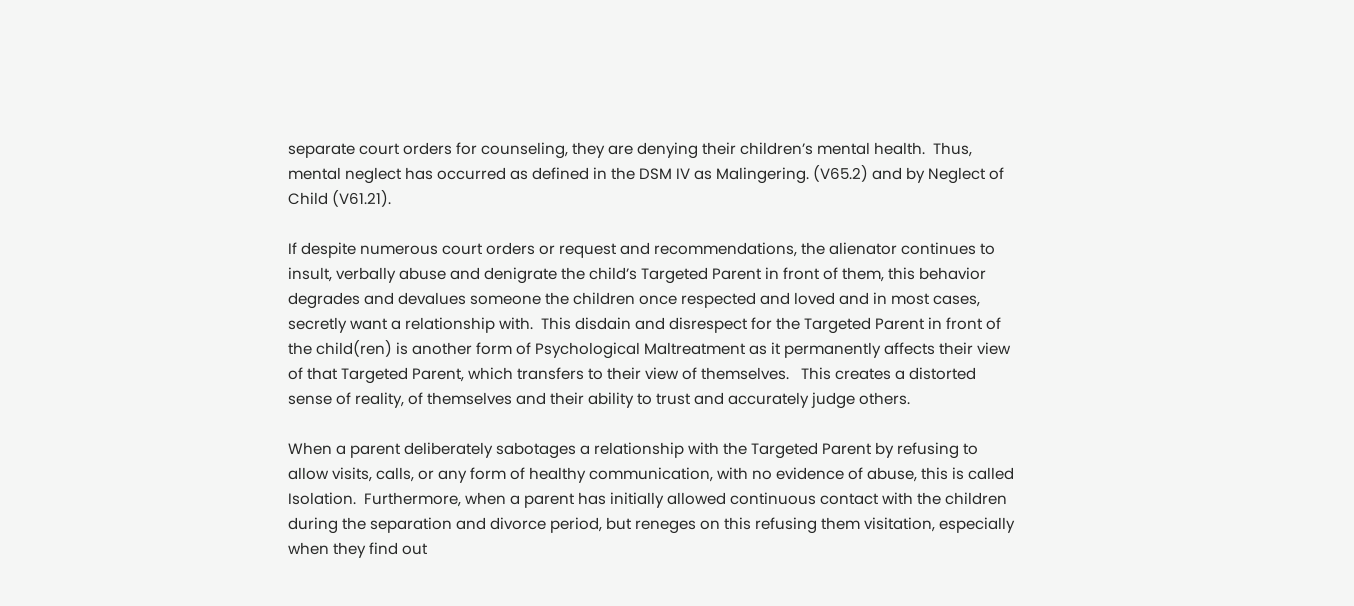separate court orders for counseling, they are denying their children’s mental health.  Thus, mental neglect has occurred as defined in the DSM IV as Malingering. (V65.2) and by Neglect of Child (V61.21).

If despite numerous court orders or request and recommendations, the alienator continues to insult, verbally abuse and denigrate the child’s Targeted Parent in front of them, this behavior degrades and devalues someone the children once respected and loved and in most cases, secretly want a relationship with.  This disdain and disrespect for the Targeted Parent in front of the child(ren) is another form of Psychological Maltreatment as it permanently affects their view of that Targeted Parent, which transfers to their view of themselves.   This creates a distorted sense of reality, of themselves and their ability to trust and accurately judge others.

When a parent deliberately sabotages a relationship with the Targeted Parent by refusing to allow visits, calls, or any form of healthy communication, with no evidence of abuse, this is called Isolation.  Furthermore, when a parent has initially allowed continuous contact with the children during the separation and divorce period, but reneges on this refusing them visitation, especially when they find out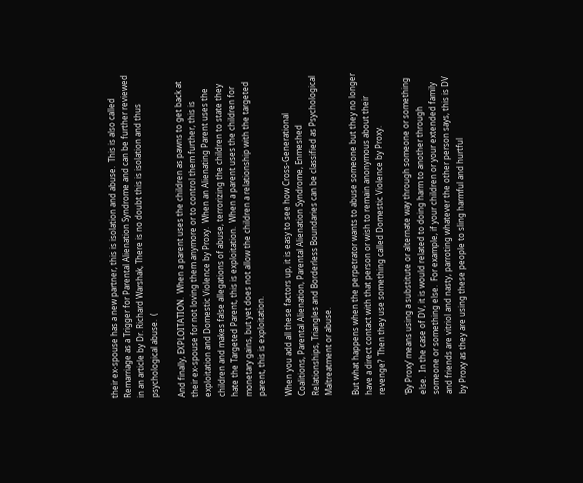their ex-spouse has a new partner, this is isolation and abuse.  This is also called Remarriage as a Trigger for Parental Alienation Syndrome and can be further reviewed in an article by Dr. Richard Warshak, There is no doubt this is isolation and thus psychological abuse.  (

And finally, EXPLOITATION.  When a parent uses the children as pawns to get back at their ex-spouse for not loving them anymore or to control them further, this is exploitation and Domestic Violence by Proxy.  When an Alienating Parent uses the children and makes false allegations of abuse, terrorizing the children to state they hate the Targeted Parent, this is exploitation.  When a parent uses the children for monetary gains, but yet does not allow the children a relationship with the targeted parent, this is exploitation.

When you add all these factors up, it is easy to see how Cross-Generational Coalitions, Parental Alienation, Parental Alienation Syndrome, Enmeshed Relationships, Triangles and Borderless Boundaries can be classified as Psychological Maltreatment or abuse.

But what happens when the perpetrator wants to abuse someone but they no longer have a direct contact with that person or wish to remain anonymous about their revenge?  Then they use something called Domestic Violence by Proxy.

‘By Proxy’ means using a substitute or alternate way through someone or something else.  In the case of DV, it is would related to doing harm to another through someone or something else.  For example, if your children or your extended family and friends are vitriol and nasty, parroting whatever the other person says, this is DV by Proxy as they are using these people to sling harmful and hurtful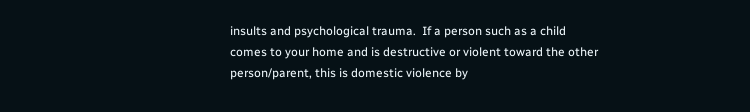insults and psychological trauma.  If a person such as a child comes to your home and is destructive or violent toward the other person/parent, this is domestic violence by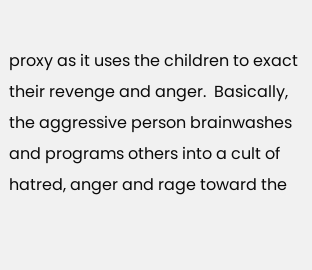proxy as it uses the children to exact their revenge and anger.  Basically, the aggressive person brainwashes and programs others into a cult of hatred, anger and rage toward the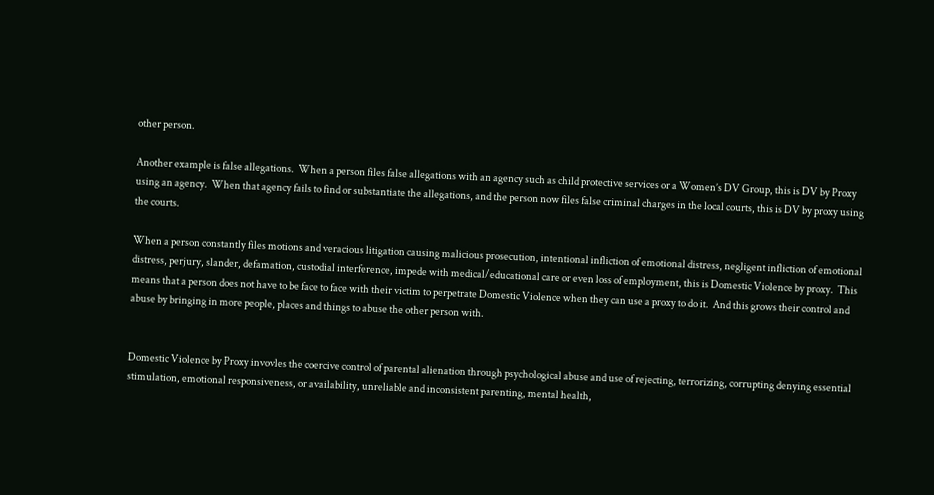other person.

Another example is false allegations.  When a person files false allegations with an agency such as child protective services or a Women’s DV Group, this is DV by Proxy using an agency.  When that agency fails to find or substantiate the allegations, and the person now files false criminal charges in the local courts, this is DV by proxy using the courts.

When a person constantly files motions and veracious litigation causing malicious prosecution, intentional infliction of emotional distress, negligent infliction of emotional distress, perjury, slander, defamation, custodial interference, impede with medical/educational care or even loss of employment, this is Domestic Violence by proxy.  This means that a person does not have to be face to face with their victim to perpetrate Domestic Violence when they can use a proxy to do it.  And this grows their control and abuse by bringing in more people, places and things to abuse the other person with.


Domestic Violence by Proxy invovles the coercive control of parental alienation through psychological abuse and use of rejecting, terrorizing, corrupting denying essential stimulation, emotional responsiveness, or availability, unreliable and inconsistent parenting, mental health,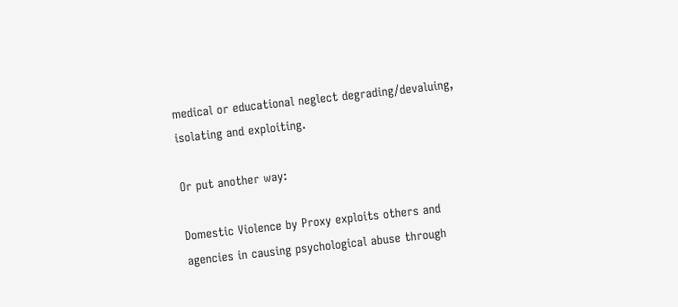medical or educational neglect degrading/devaluing, isolating and exploiting.

Or put another way:

Domestic Violence by Proxy exploits others and agencies in causing psychological abuse through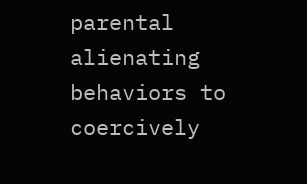parental alienating behaviors to coercively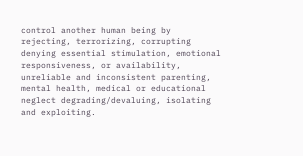control another human being by rejecting, terrorizing, corrupting denying essential stimulation, emotional responsiveness, or availability, unreliable and inconsistent parenting, mental health, medical or educational neglect degrading/devaluing, isolating and exploiting.